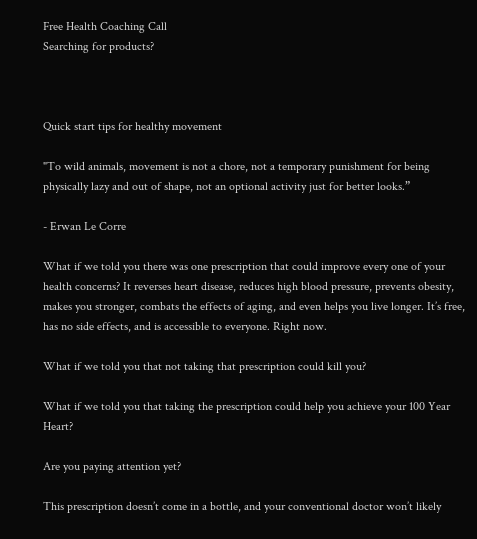Free Health Coaching Call
Searching for products?



Quick start tips for healthy movement

"To wild animals, movement is not a chore, not a temporary punishment for being physically lazy and out of shape, not an optional activity just for better looks.”

- Erwan Le Corre

What if we told you there was one prescription that could improve every one of your health concerns? It reverses heart disease, reduces high blood pressure, prevents obesity, makes you stronger, combats the effects of aging, and even helps you live longer. It’s free, has no side effects, and is accessible to everyone. Right now.

What if we told you that not taking that prescription could kill you?

What if we told you that taking the prescription could help you achieve your 100 Year Heart?

Are you paying attention yet?

This prescription doesn’t come in a bottle, and your conventional doctor won’t likely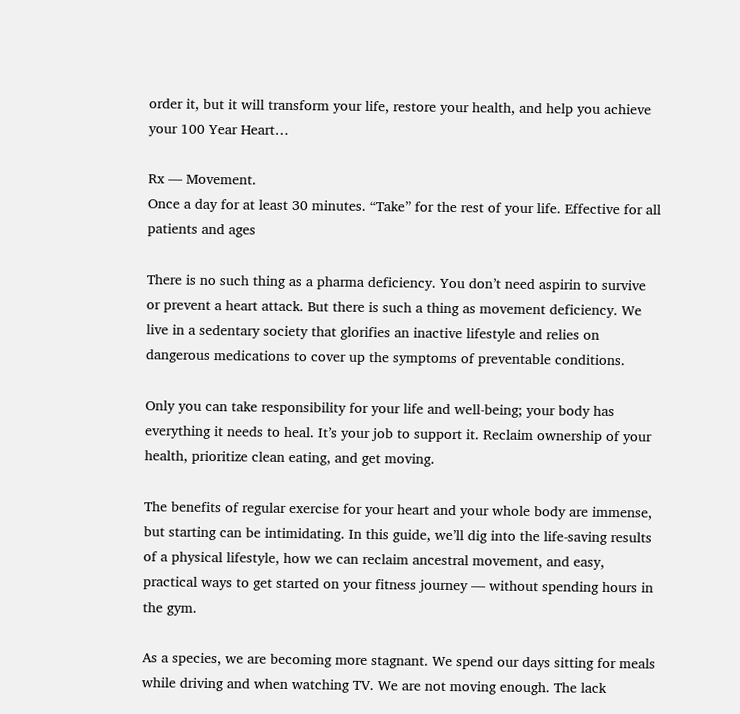order it, but it will transform your life, restore your health, and help you achieve your 100 Year Heart…

Rx — Movement.
Once a day for at least 30 minutes. “Take” for the rest of your life. Effective for all patients and ages

There is no such thing as a pharma deficiency. You don’t need aspirin to survive or prevent a heart attack. But there is such a thing as movement deficiency. We live in a sedentary society that glorifies an inactive lifestyle and relies on dangerous medications to cover up the symptoms of preventable conditions.

Only you can take responsibility for your life and well-being; your body has everything it needs to heal. It’s your job to support it. Reclaim ownership of your health, prioritize clean eating, and get moving.

The benefits of regular exercise for your heart and your whole body are immense, but starting can be intimidating. In this guide, we’ll dig into the life-saving results of a physical lifestyle, how we can reclaim ancestral movement, and easy, practical ways to get started on your fitness journey — without spending hours in the gym.

As a species, we are becoming more stagnant. We spend our days sitting for meals while driving and when watching TV. We are not moving enough. The lack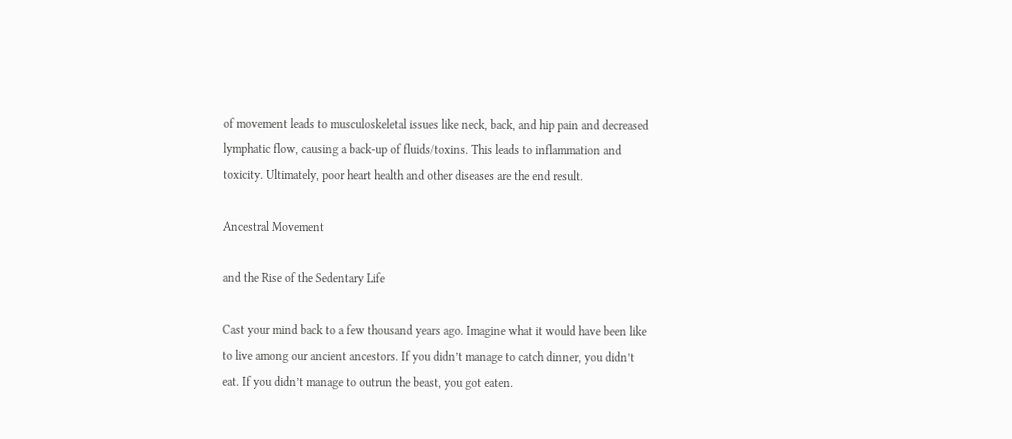of movement leads to musculoskeletal issues like neck, back, and hip pain and decreased lymphatic flow, causing a back-up of fluids/toxins. This leads to inflammation and toxicity. Ultimately, poor heart health and other diseases are the end result.

Ancestral Movement

and the Rise of the Sedentary Life

Cast your mind back to a few thousand years ago. Imagine what it would have been like to live among our ancient ancestors. If you didn’t manage to catch dinner, you didn’t eat. If you didn’t manage to outrun the beast, you got eaten.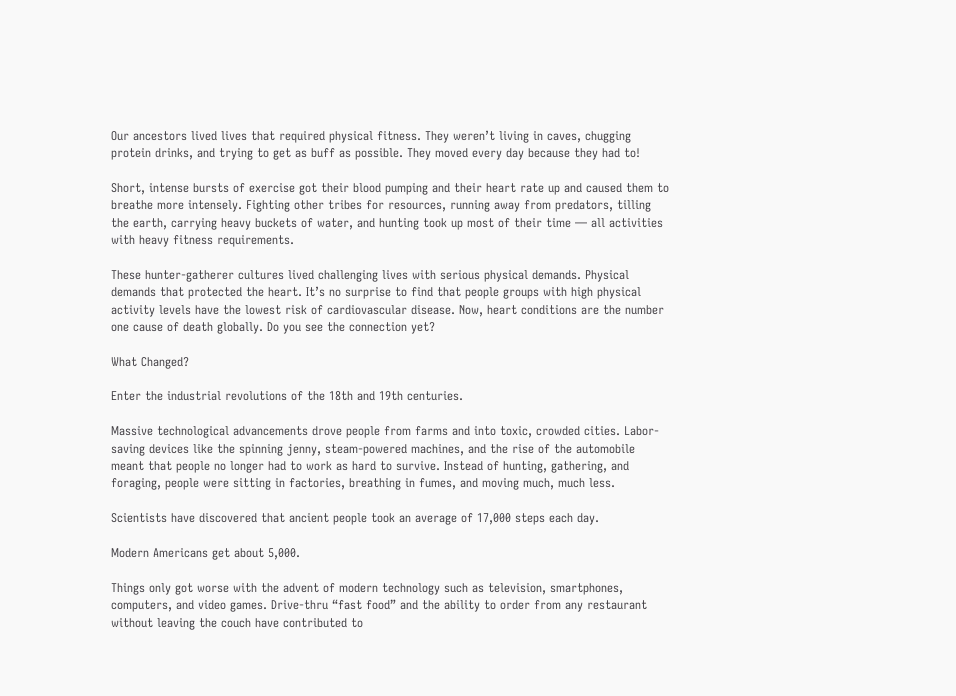Our ancestors lived lives that required physical fitness. They weren’t living in caves, chugging protein drinks, and trying to get as buff as possible. They moved every day because they had to!

Short, intense bursts of exercise got their blood pumping and their heart rate up and caused them to breathe more intensely. Fighting other tribes for resources, running away from predators, tilling the earth, carrying heavy buckets of water, and hunting took up most of their time — all activities with heavy fitness requirements.

These hunter-gatherer cultures lived challenging lives with serious physical demands. Physical demands that protected the heart. It’s no surprise to find that people groups with high physical activity levels have the lowest risk of cardiovascular disease. Now, heart conditions are the number one cause of death globally. Do you see the connection yet?

What Changed?

Enter the industrial revolutions of the 18th and 19th centuries.

Massive technological advancements drove people from farms and into toxic, crowded cities. Labor-saving devices like the spinning jenny, steam-powered machines, and the rise of the automobile meant that people no longer had to work as hard to survive. Instead of hunting, gathering, and foraging, people were sitting in factories, breathing in fumes, and moving much, much less.

Scientists have discovered that ancient people took an average of 17,000 steps each day.

Modern Americans get about 5,000.

Things only got worse with the advent of modern technology such as television, smartphones, computers, and video games. Drive-thru “fast food” and the ability to order from any restaurant without leaving the couch have contributed to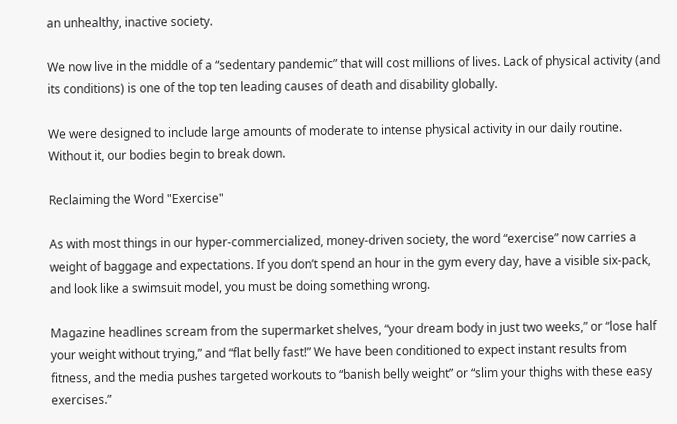an unhealthy, inactive society.

We now live in the middle of a “sedentary pandemic” that will cost millions of lives. Lack of physical activity (and its conditions) is one of the top ten leading causes of death and disability globally.

We were designed to include large amounts of moderate to intense physical activity in our daily routine. Without it, our bodies begin to break down.

Reclaiming the Word "Exercise"

As with most things in our hyper-commercialized, money-driven society, the word “exercise” now carries a weight of baggage and expectations. If you don’t spend an hour in the gym every day, have a visible six-pack, and look like a swimsuit model, you must be doing something wrong.

Magazine headlines scream from the supermarket shelves, “your dream body in just two weeks,” or “lose half your weight without trying,” and “flat belly fast!” We have been conditioned to expect instant results from fitness, and the media pushes targeted workouts to “banish belly weight” or “slim your thighs with these easy exercises.”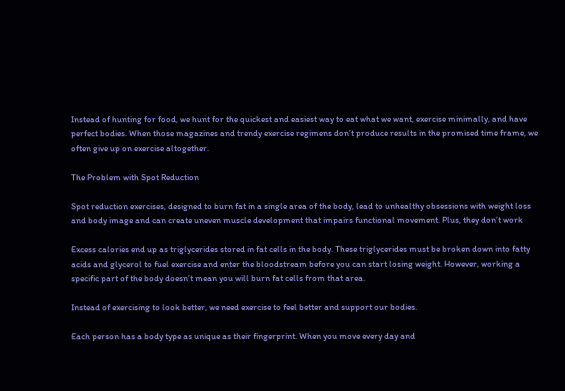Instead of hunting for food, we hunt for the quickest and easiest way to eat what we want, exercise minimally, and have perfect bodies. When those magazines and trendy exercise regimens don’t produce results in the promised time frame, we often give up on exercise altogether.

The Problem with Spot Reduction

Spot reduction exercises, designed to burn fat in a single area of the body, lead to unhealthy obsessions with weight loss and body image and can create uneven muscle development that impairs functional movement. Plus, they don’t work

Excess calories end up as triglycerides stored in fat cells in the body. These triglycerides must be broken down into fatty acids and glycerol to fuel exercise and enter the bloodstream before you can start losing weight. However, working a specific part of the body doesn’t mean you will burn fat cells from that area.

Instead of exercising to look better, we need exercise to feel better and support our bodies.

Each person has a body type as unique as their fingerprint. When you move every day and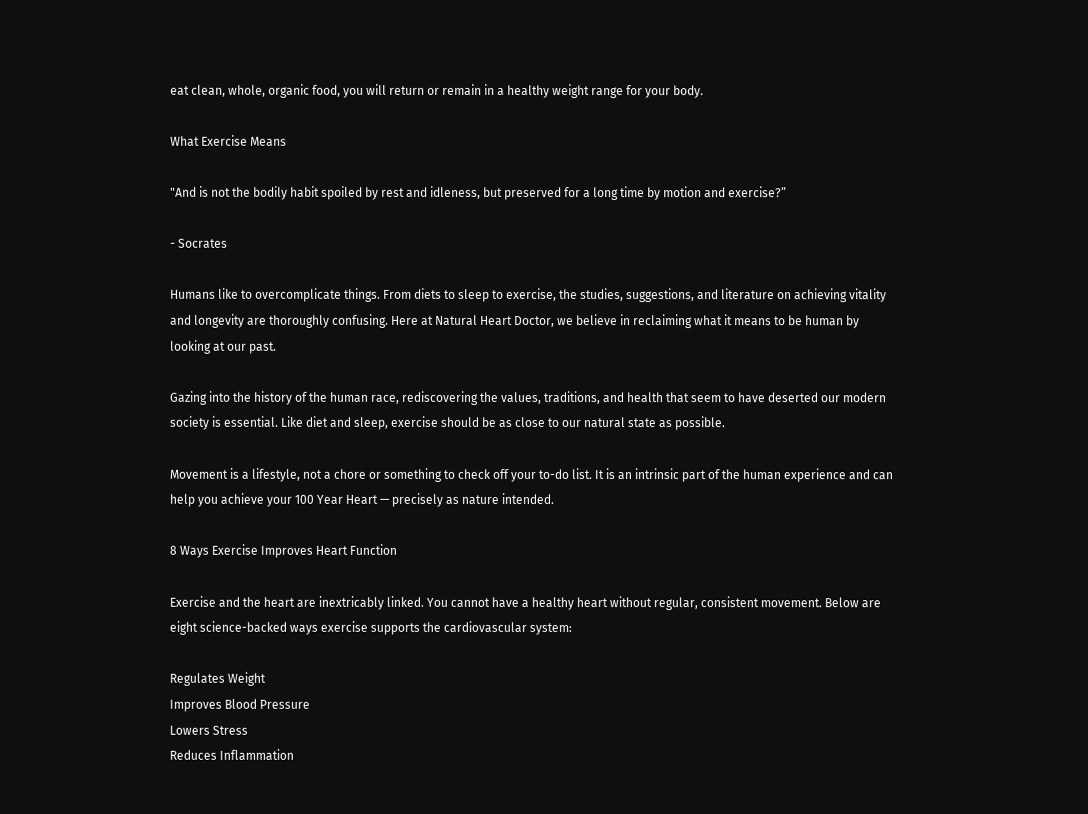eat clean, whole, organic food, you will return or remain in a healthy weight range for your body.

What Exercise Means

"And is not the bodily habit spoiled by rest and idleness, but preserved for a long time by motion and exercise?”

- Socrates

Humans like to overcomplicate things. From diets to sleep to exercise, the studies, suggestions, and literature on achieving vitality and longevity are thoroughly confusing. Here at Natural Heart Doctor, we believe in reclaiming what it means to be human by looking at our past.

Gazing into the history of the human race, rediscovering the values, traditions, and health that seem to have deserted our modern society is essential. Like diet and sleep, exercise should be as close to our natural state as possible.

Movement is a lifestyle, not a chore or something to check off your to-do list. It is an intrinsic part of the human experience and can help you achieve your 100 Year Heart — precisely as nature intended.

8 Ways Exercise Improves Heart Function

Exercise and the heart are inextricably linked. You cannot have a healthy heart without regular, consistent movement. Below are eight science-backed ways exercise supports the cardiovascular system:

Regulates Weight
Improves Blood Pressure
Lowers Stress
Reduces Inflammation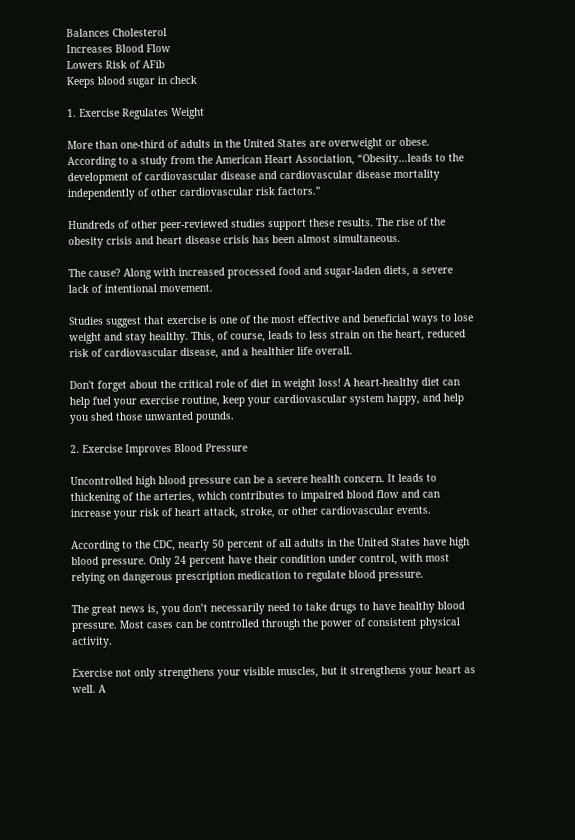Balances Cholesterol
Increases Blood Flow
Lowers Risk of AFib
Keeps blood sugar in check

1. Exercise Regulates Weight

More than one-third of adults in the United States are overweight or obese. According to a study from the American Heart Association, “Obesity…leads to the development of cardiovascular disease and cardiovascular disease mortality independently of other cardiovascular risk factors.”

Hundreds of other peer-reviewed studies support these results. The rise of the obesity crisis and heart disease crisis has been almost simultaneous.

The cause? Along with increased processed food and sugar-laden diets, a severe lack of intentional movement.

Studies suggest that exercise is one of the most effective and beneficial ways to lose weight and stay healthy. This, of course, leads to less strain on the heart, reduced risk of cardiovascular disease, and a healthier life overall.

Don't forget about the critical role of diet in weight loss! A heart-healthy diet can help fuel your exercise routine, keep your cardiovascular system happy, and help you shed those unwanted pounds.

2. Exercise Improves Blood Pressure

Uncontrolled high blood pressure can be a severe health concern. It leads to thickening of the arteries, which contributes to impaired blood flow and can increase your risk of heart attack, stroke, or other cardiovascular events.

According to the CDC, nearly 50 percent of all adults in the United States have high blood pressure. Only 24 percent have their condition under control, with most relying on dangerous prescription medication to regulate blood pressure.

The great news is, you don’t necessarily need to take drugs to have healthy blood pressure. Most cases can be controlled through the power of consistent physical activity.

Exercise not only strengthens your visible muscles, but it strengthens your heart as well. A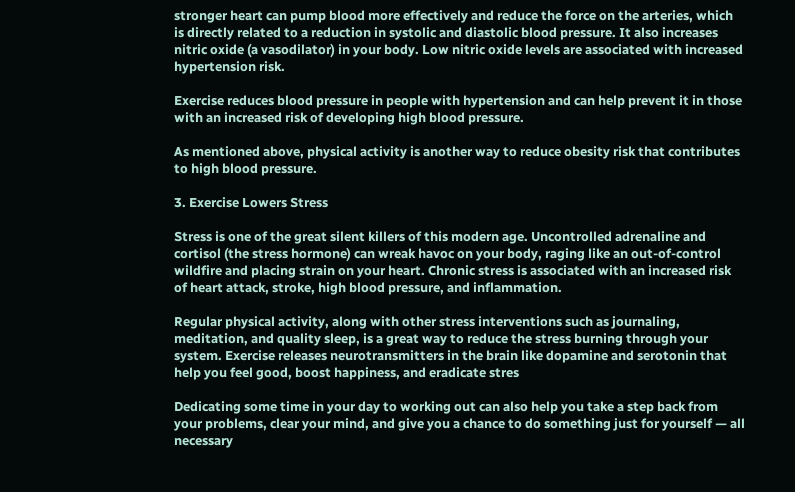stronger heart can pump blood more effectively and reduce the force on the arteries, which is directly related to a reduction in systolic and diastolic blood pressure. It also increases nitric oxide (a vasodilator) in your body. Low nitric oxide levels are associated with increased hypertension risk.

Exercise reduces blood pressure in people with hypertension and can help prevent it in those with an increased risk of developing high blood pressure.

As mentioned above, physical activity is another way to reduce obesity risk that contributes to high blood pressure.

3. Exercise Lowers Stress

Stress is one of the great silent killers of this modern age. Uncontrolled adrenaline and cortisol (the stress hormone) can wreak havoc on your body, raging like an out-of-control wildfire and placing strain on your heart. Chronic stress is associated with an increased risk of heart attack, stroke, high blood pressure, and inflammation.

Regular physical activity, along with other stress interventions such as journaling, meditation, and quality sleep, is a great way to reduce the stress burning through your system. Exercise releases neurotransmitters in the brain like dopamine and serotonin that help you feel good, boost happiness, and eradicate stres

Dedicating some time in your day to working out can also help you take a step back from your problems, clear your mind, and give you a chance to do something just for yourself — all necessary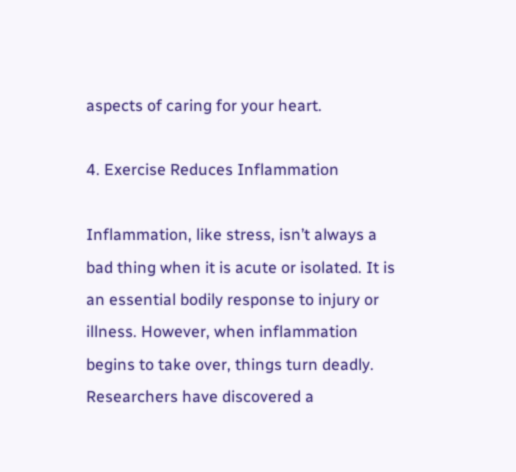aspects of caring for your heart.

4. Exercise Reduces Inflammation

Inflammation, like stress, isn’t always a bad thing when it is acute or isolated. It is an essential bodily response to injury or illness. However, when inflammation begins to take over, things turn deadly. Researchers have discovered a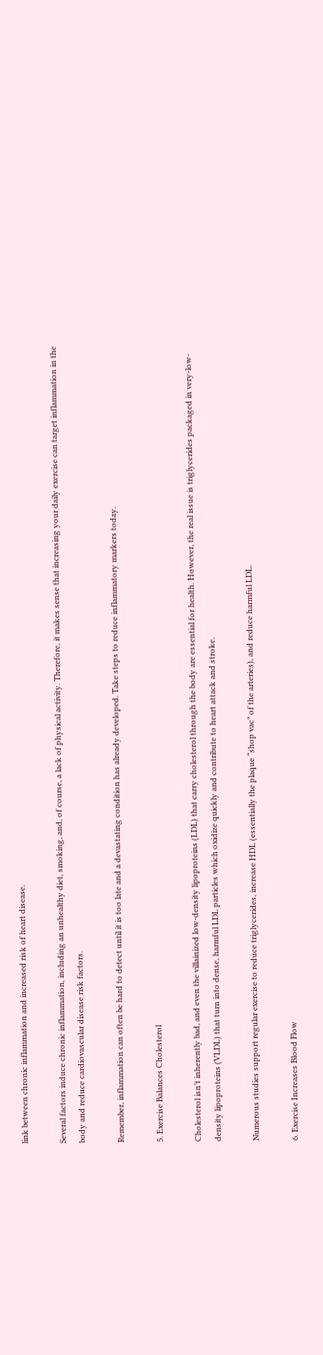link between chronic inflammation and increased risk of heart disease.

Several factors induce chronic inflammation, including an unhealthy diet, smoking, and, of course, a lack of physical activity. Therefore, it makes sense that increasing your daily exercise can target inflammation in the body and reduce cardiovascular disease risk factors.

Remember, inflammation can often be hard to detect until it is too late and a devastating condition has already developed. Take steps to reduce inflammatory markers today.

5. Exercise Balances Cholesterol

Cholesterol isn’t inherently bad, and even the villainized low-density lipoproteins (LDL) that carry cholesterol through the body are essential for health. However, the real issue is triglycerides packaged in very-low-density lipoproteins (VLDL) that turn into dense, harmful LDL particles which oxidize quickly and contribute to heart attack and stroke.

Numerous studies support regular exercise to reduce triglycerides, increase HDL (essentially the plaque “shop vac” of the arteries), and reduce harmful LDL.

6. Exercise Increases Blood Flow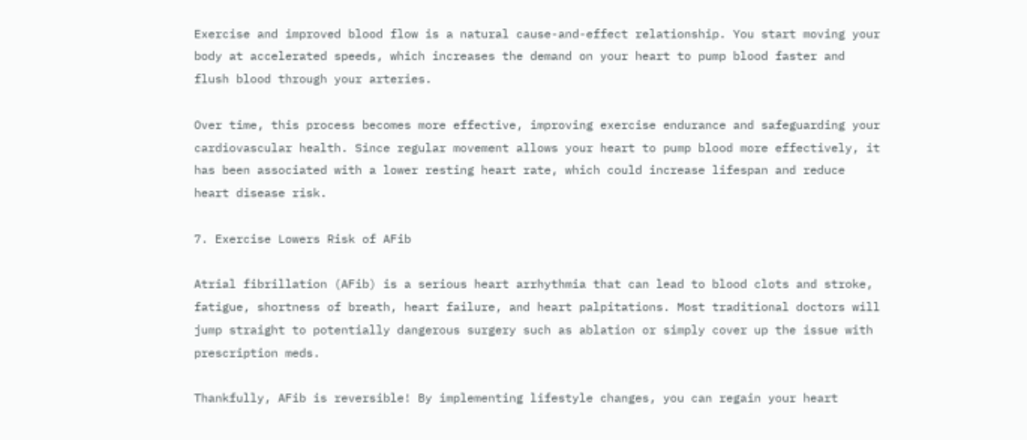Exercise and improved blood flow is a natural cause-and-effect relationship. You start moving your body at accelerated speeds, which increases the demand on your heart to pump blood faster and flush blood through your arteries.

Over time, this process becomes more effective, improving exercise endurance and safeguarding your cardiovascular health. Since regular movement allows your heart to pump blood more effectively, it has been associated with a lower resting heart rate, which could increase lifespan and reduce heart disease risk.

7. Exercise Lowers Risk of AFib

Atrial fibrillation (AFib) is a serious heart arrhythmia that can lead to blood clots and stroke, fatigue, shortness of breath, heart failure, and heart palpitations. Most traditional doctors will jump straight to potentially dangerous surgery such as ablation or simply cover up the issue with prescription meds.

Thankfully, AFib is reversible! By implementing lifestyle changes, you can regain your heart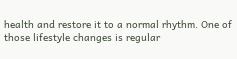health and restore it to a normal rhythm. One of those lifestyle changes is regular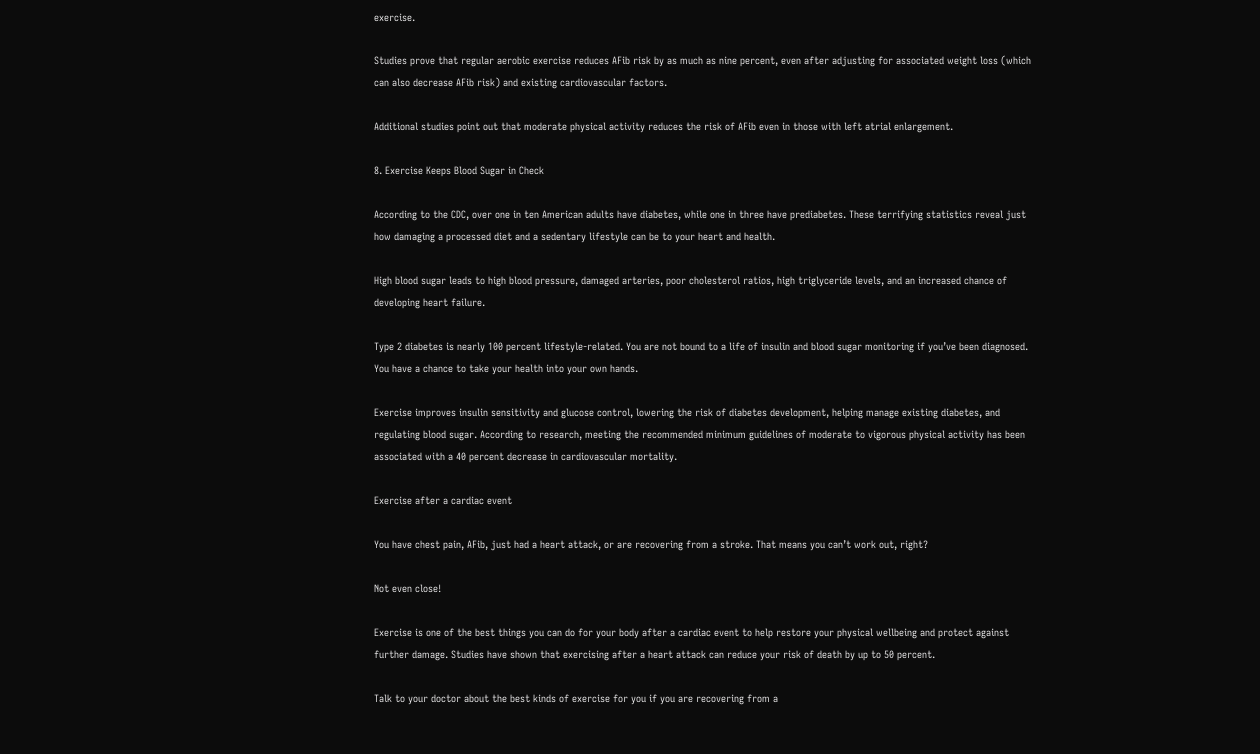exercise.

Studies prove that regular aerobic exercise reduces AFib risk by as much as nine percent, even after adjusting for associated weight loss (which can also decrease AFib risk) and existing cardiovascular factors.

Additional studies point out that moderate physical activity reduces the risk of AFib even in those with left atrial enlargement.

8. Exercise Keeps Blood Sugar in Check

According to the CDC, over one in ten American adults have diabetes, while one in three have prediabetes. These terrifying statistics reveal just how damaging a processed diet and a sedentary lifestyle can be to your heart and health.

High blood sugar leads to high blood pressure, damaged arteries, poor cholesterol ratios, high triglyceride levels, and an increased chance of developing heart failure.

Type 2 diabetes is nearly 100 percent lifestyle-related. You are not bound to a life of insulin and blood sugar monitoring if you’ve been diagnosed. You have a chance to take your health into your own hands.

Exercise improves insulin sensitivity and glucose control, lowering the risk of diabetes development, helping manage existing diabetes, and regulating blood sugar. According to research, meeting the recommended minimum guidelines of moderate to vigorous physical activity has been associated with a 40 percent decrease in cardiovascular mortality.

Exercise after a cardiac event

You have chest pain, AFib, just had a heart attack, or are recovering from a stroke. That means you can’t work out, right?

Not even close!

Exercise is one of the best things you can do for your body after a cardiac event to help restore your physical wellbeing and protect against further damage. Studies have shown that exercising after a heart attack can reduce your risk of death by up to 50 percent.

Talk to your doctor about the best kinds of exercise for you if you are recovering from a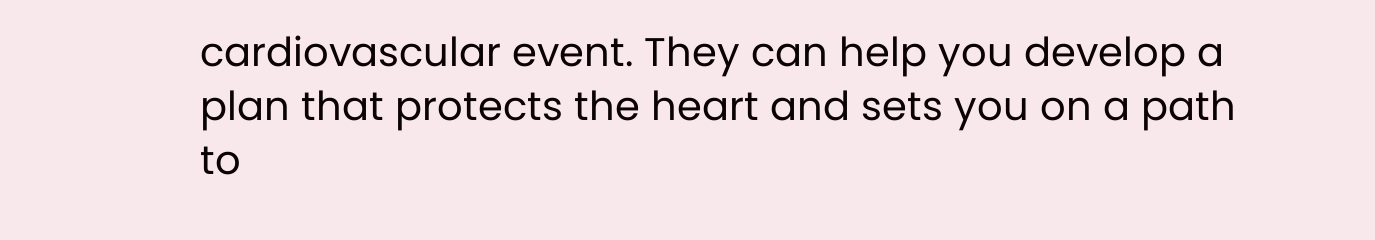cardiovascular event. They can help you develop a plan that protects the heart and sets you on a path to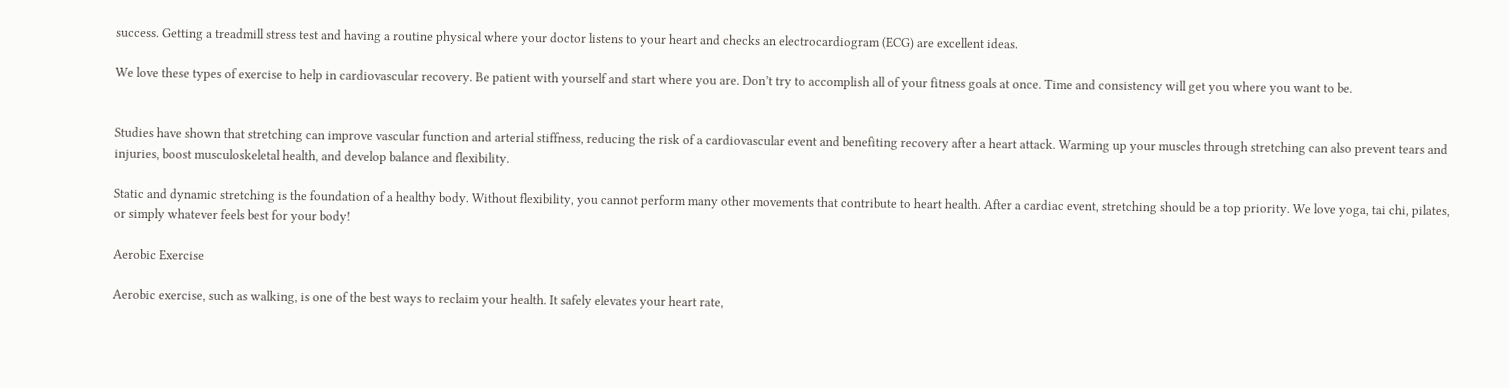success. Getting a treadmill stress test and having a routine physical where your doctor listens to your heart and checks an electrocardiogram (ECG) are excellent ideas.

We love these types of exercise to help in cardiovascular recovery. Be patient with yourself and start where you are. Don’t try to accomplish all of your fitness goals at once. Time and consistency will get you where you want to be.


Studies have shown that stretching can improve vascular function and arterial stiffness, reducing the risk of a cardiovascular event and benefiting recovery after a heart attack. Warming up your muscles through stretching can also prevent tears and injuries, boost musculoskeletal health, and develop balance and flexibility.

Static and dynamic stretching is the foundation of a healthy body. Without flexibility, you cannot perform many other movements that contribute to heart health. After a cardiac event, stretching should be a top priority. We love yoga, tai chi, pilates, or simply whatever feels best for your body!

Aerobic Exercise

Aerobic exercise, such as walking, is one of the best ways to reclaim your health. It safely elevates your heart rate,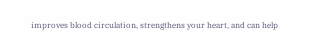improves blood circulation, strengthens your heart, and can help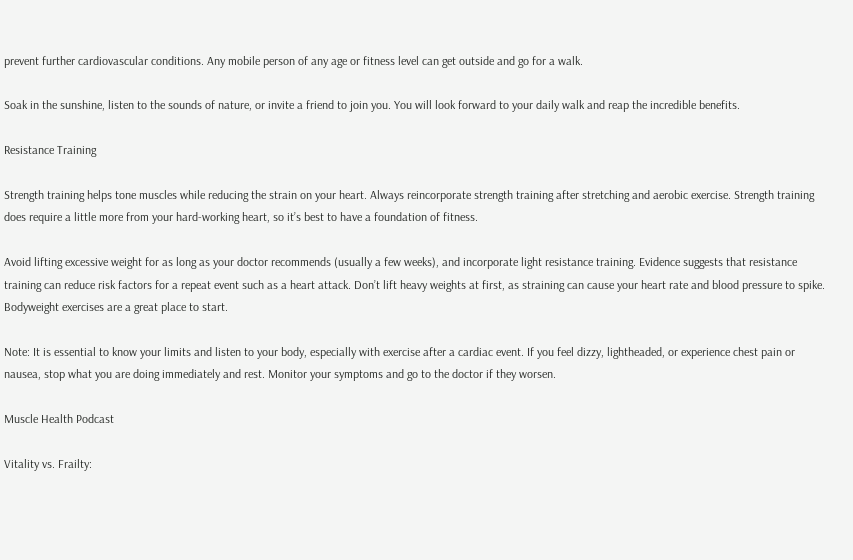prevent further cardiovascular conditions. Any mobile person of any age or fitness level can get outside and go for a walk.

Soak in the sunshine, listen to the sounds of nature, or invite a friend to join you. You will look forward to your daily walk and reap the incredible benefits.

Resistance Training

Strength training helps tone muscles while reducing the strain on your heart. Always reincorporate strength training after stretching and aerobic exercise. Strength training does require a little more from your hard-working heart, so it’s best to have a foundation of fitness.

Avoid lifting excessive weight for as long as your doctor recommends (usually a few weeks), and incorporate light resistance training. Evidence suggests that resistance training can reduce risk factors for a repeat event such as a heart attack. Don’t lift heavy weights at first, as straining can cause your heart rate and blood pressure to spike. Bodyweight exercises are a great place to start.

Note: It is essential to know your limits and listen to your body, especially with exercise after a cardiac event. If you feel dizzy, lightheaded, or experience chest pain or nausea, stop what you are doing immediately and rest. Monitor your symptoms and go to the doctor if they worsen.

Muscle Health Podcast

Vitality vs. Frailty: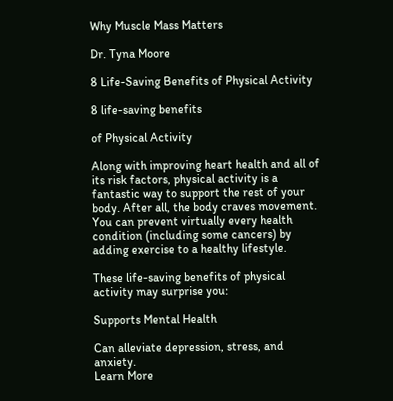Why Muscle Mass Matters

Dr. Tyna Moore

8 Life-Saving Benefits of Physical Activity

8 life-saving benefits

of Physical Activity

Along with improving heart health and all of its risk factors, physical activity is a fantastic way to support the rest of your body. After all, the body craves movement. You can prevent virtually every health condition (including some cancers) by adding exercise to a healthy lifestyle.

These life-saving benefits of physical activity may surprise you:

Supports Mental Health

Can alleviate depression, stress, and anxiety.
Learn More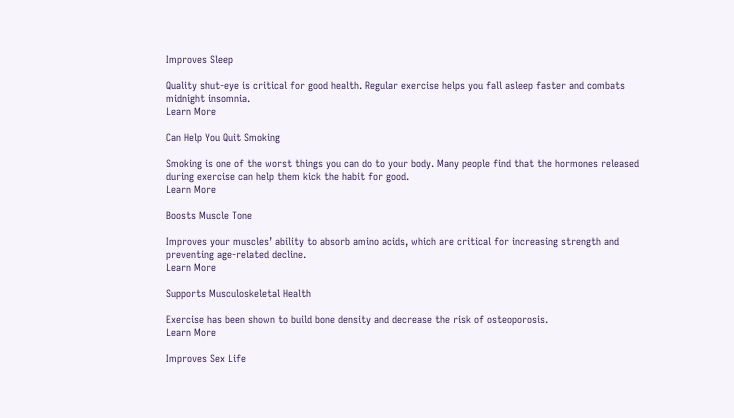Improves Sleep

Quality shut-eye is critical for good health. Regular exercise helps you fall asleep faster and combats midnight insomnia.
Learn More

Can Help You Quit Smoking

Smoking is one of the worst things you can do to your body. Many people find that the hormones released during exercise can help them kick the habit for good.
Learn More

Boosts Muscle Tone

Improves your muscles’ ability to absorb amino acids, which are critical for increasing strength and preventing age-related decline.
Learn More

Supports Musculoskeletal Health

Exercise has been shown to build bone density and decrease the risk of osteoporosis.
Learn More

Improves Sex Life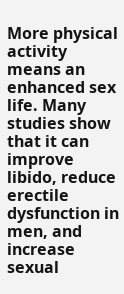More physical activity means an enhanced sex life. Many studies show that it can improve libido, reduce erectile dysfunction in men, and increase sexual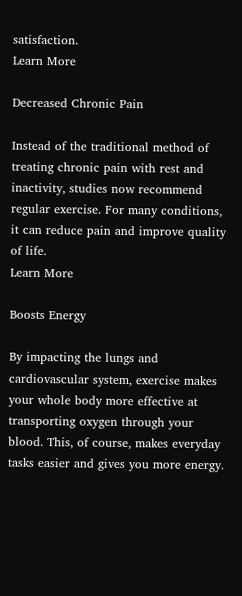satisfaction.
Learn More

Decreased Chronic Pain

Instead of the traditional method of treating chronic pain with rest and inactivity, studies now recommend regular exercise. For many conditions, it can reduce pain and improve quality of life.
Learn More

Boosts Energy

By impacting the lungs and cardiovascular system, exercise makes your whole body more effective at transporting oxygen through your blood. This, of course, makes everyday tasks easier and gives you more energy.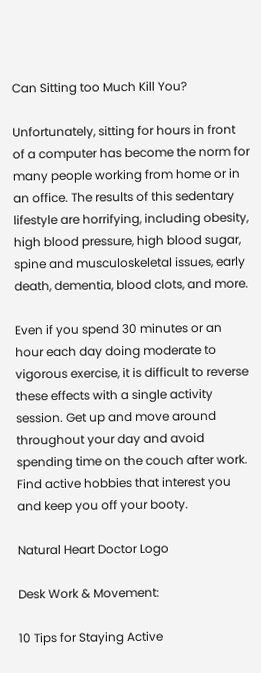Can Sitting too Much Kill You?

Unfortunately, sitting for hours in front of a computer has become the norm for many people working from home or in an office. The results of this sedentary lifestyle are horrifying, including obesity, high blood pressure, high blood sugar, spine and musculoskeletal issues, early death, dementia, blood clots, and more.

Even if you spend 30 minutes or an hour each day doing moderate to vigorous exercise, it is difficult to reverse these effects with a single activity session. Get up and move around throughout your day and avoid spending time on the couch after work. Find active hobbies that interest you and keep you off your booty.

Natural Heart Doctor Logo

Desk Work & Movement:

10 Tips for Staying Active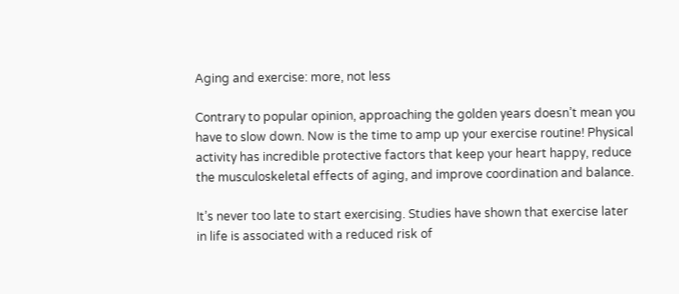Aging and exercise: more, not less

Contrary to popular opinion, approaching the golden years doesn’t mean you have to slow down. Now is the time to amp up your exercise routine! Physical activity has incredible protective factors that keep your heart happy, reduce the musculoskeletal effects of aging, and improve coordination and balance.

It’s never too late to start exercising. Studies have shown that exercise later in life is associated with a reduced risk of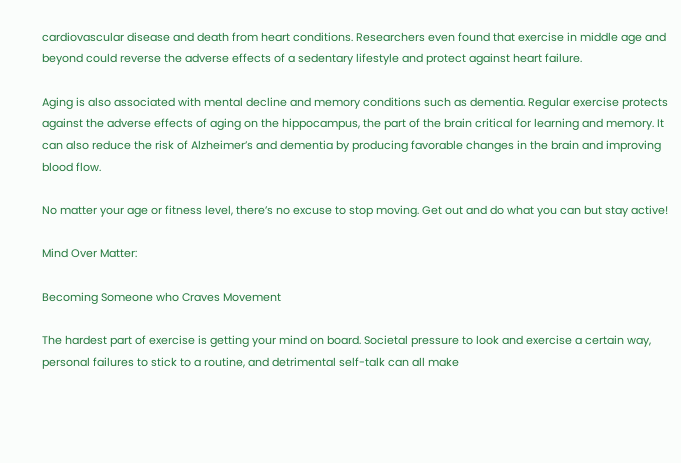cardiovascular disease and death from heart conditions. Researchers even found that exercise in middle age and beyond could reverse the adverse effects of a sedentary lifestyle and protect against heart failure.

Aging is also associated with mental decline and memory conditions such as dementia. Regular exercise protects against the adverse effects of aging on the hippocampus, the part of the brain critical for learning and memory. It can also reduce the risk of Alzheimer’s and dementia by producing favorable changes in the brain and improving blood flow.

No matter your age or fitness level, there’s no excuse to stop moving. Get out and do what you can but stay active!

Mind Over Matter:

Becoming Someone who Craves Movement

The hardest part of exercise is getting your mind on board. Societal pressure to look and exercise a certain way, personal failures to stick to a routine, and detrimental self-talk can all make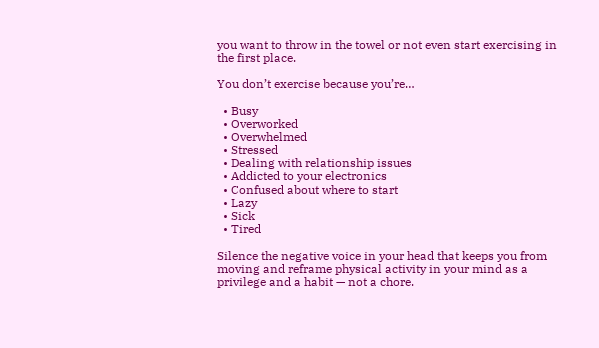you want to throw in the towel or not even start exercising in the first place.

You don’t exercise because you’re…

  • Busy
  • Overworked
  • Overwhelmed
  • Stressed
  • Dealing with relationship issues
  • Addicted to your electronics
  • Confused about where to start
  • Lazy
  • Sick
  • Tired

Silence the negative voice in your head that keeps you from moving and reframe physical activity in your mind as a privilege and a habit — not a chore.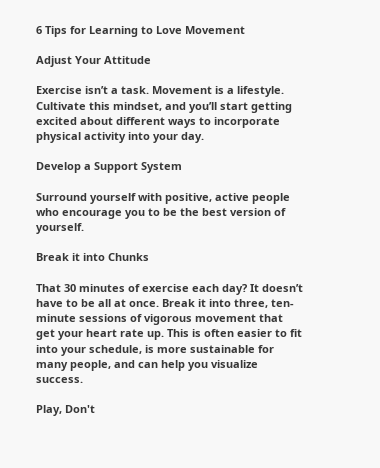6 Tips for Learning to Love Movement

Adjust Your Attitude

Exercise isn’t a task. Movement is a lifestyle. Cultivate this mindset, and you’ll start getting excited about different ways to incorporate physical activity into your day.

Develop a Support System

Surround yourself with positive, active people who encourage you to be the best version of yourself.

Break it into Chunks

That 30 minutes of exercise each day? It doesn’t have to be all at once. Break it into three, ten-minute sessions of vigorous movement that get your heart rate up. This is often easier to fit into your schedule, is more sustainable for many people, and can help you visualize success.

Play, Don't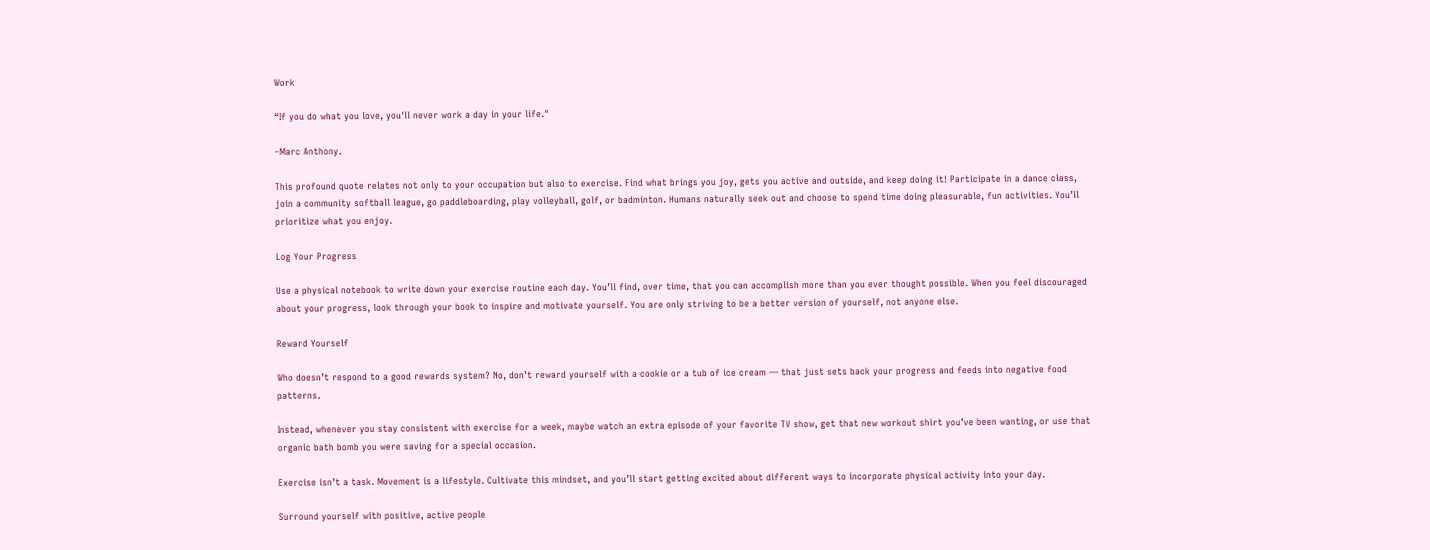Work

“If you do what you love, you'll never work a day in your life."

–Marc Anthony.

This profound quote relates not only to your occupation but also to exercise. Find what brings you joy, gets you active and outside, and keep doing it! Participate in a dance class, join a community softball league, go paddleboarding, play volleyball, golf, or badminton. Humans naturally seek out and choose to spend time doing pleasurable, fun activities. You’ll prioritize what you enjoy.

Log Your Progress

Use a physical notebook to write down your exercise routine each day. You’ll find, over time, that you can accomplish more than you ever thought possible. When you feel discouraged about your progress, look through your book to inspire and motivate yourself. You are only striving to be a better version of yourself, not anyone else.

Reward Yourself

Who doesn’t respond to a good rewards system? No, don’t reward yourself with a cookie or a tub of ice cream — that just sets back your progress and feeds into negative food patterns.

Instead, whenever you stay consistent with exercise for a week, maybe watch an extra episode of your favorite TV show, get that new workout shirt you’ve been wanting, or use that organic bath bomb you were saving for a special occasion.

Exercise isn’t a task. Movement is a lifestyle. Cultivate this mindset, and you’ll start getting excited about different ways to incorporate physical activity into your day.

Surround yourself with positive, active people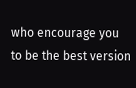who encourage you to be the best version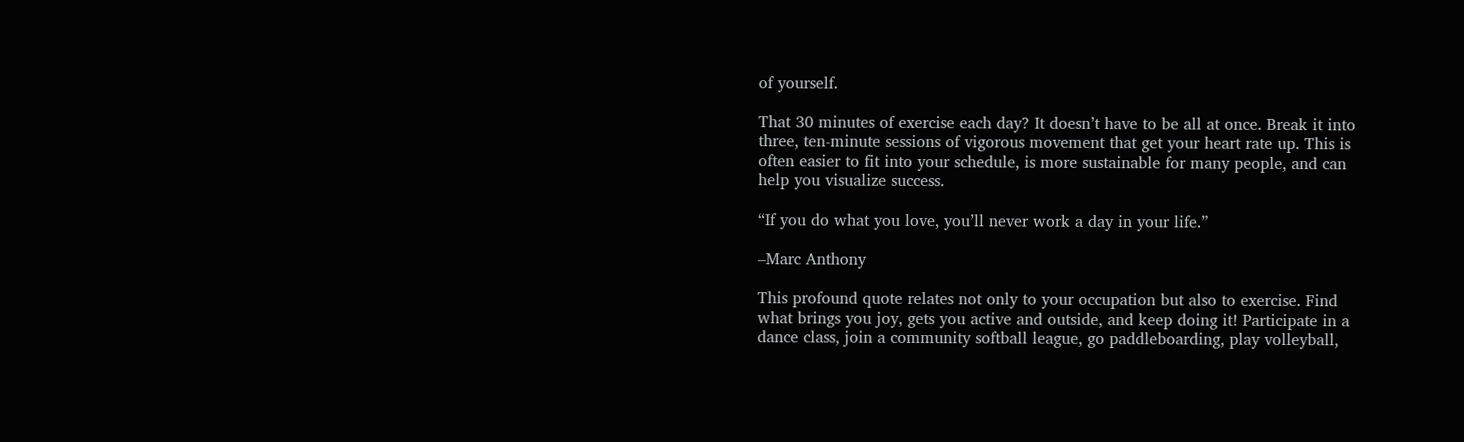of yourself.

That 30 minutes of exercise each day? It doesn’t have to be all at once. Break it into three, ten-minute sessions of vigorous movement that get your heart rate up. This is often easier to fit into your schedule, is more sustainable for many people, and can help you visualize success.

“If you do what you love, you’ll never work a day in your life.”

–Marc Anthony

This profound quote relates not only to your occupation but also to exercise. Find what brings you joy, gets you active and outside, and keep doing it! Participate in a dance class, join a community softball league, go paddleboarding, play volleyball,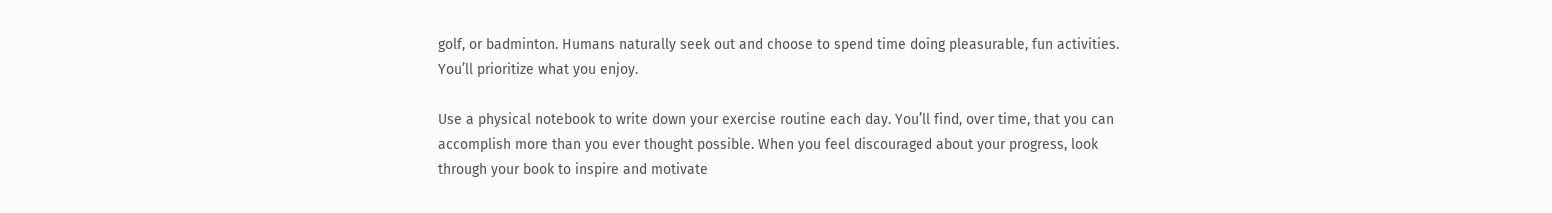golf, or badminton. Humans naturally seek out and choose to spend time doing pleasurable, fun activities. You’ll prioritize what you enjoy.

Use a physical notebook to write down your exercise routine each day. You’ll find, over time, that you can accomplish more than you ever thought possible. When you feel discouraged about your progress, look through your book to inspire and motivate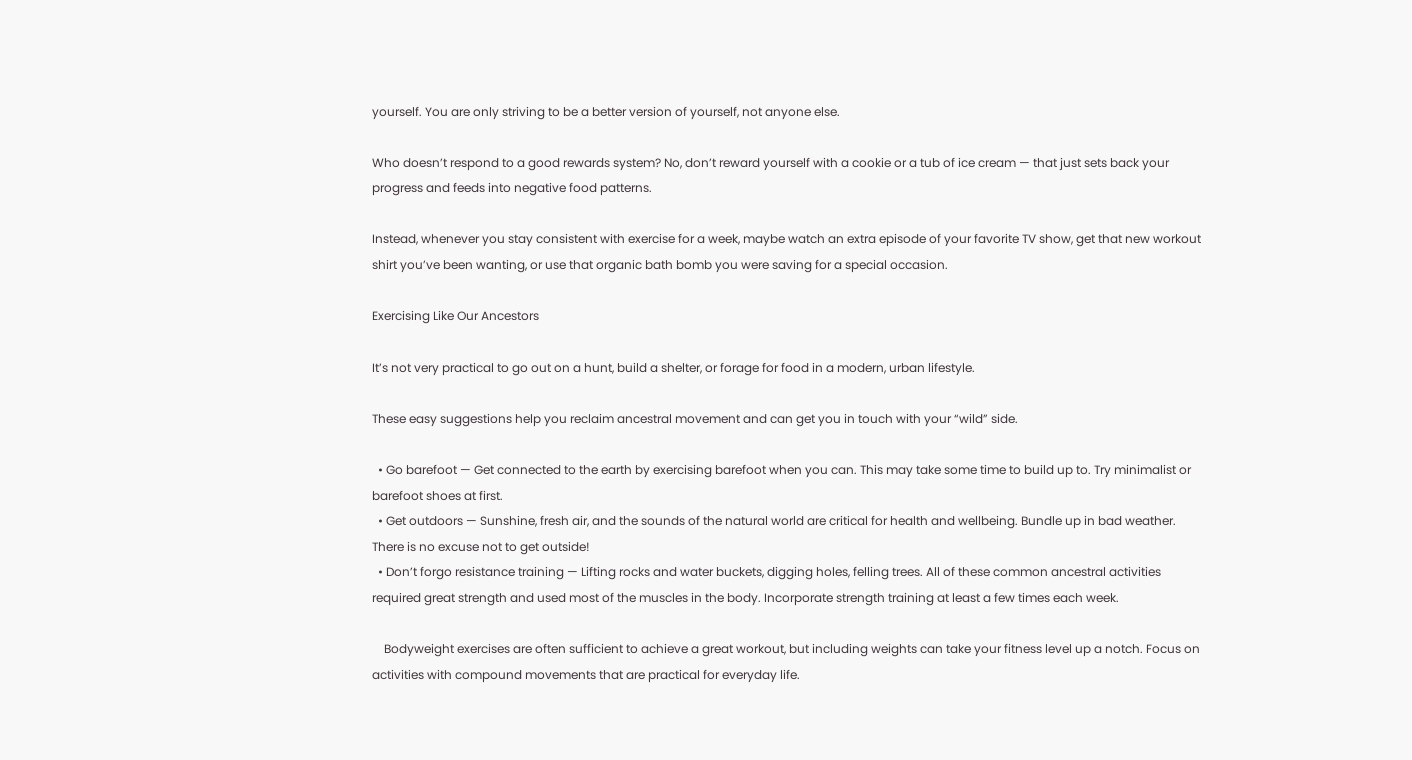yourself. You are only striving to be a better version of yourself, not anyone else.

Who doesn’t respond to a good rewards system? No, don’t reward yourself with a cookie or a tub of ice cream — that just sets back your progress and feeds into negative food patterns.

Instead, whenever you stay consistent with exercise for a week, maybe watch an extra episode of your favorite TV show, get that new workout shirt you’ve been wanting, or use that organic bath bomb you were saving for a special occasion.

Exercising Like Our Ancestors

It’s not very practical to go out on a hunt, build a shelter, or forage for food in a modern, urban lifestyle.

These easy suggestions help you reclaim ancestral movement and can get you in touch with your “wild” side.

  • Go barefoot — Get connected to the earth by exercising barefoot when you can. This may take some time to build up to. Try minimalist or barefoot shoes at first.
  • Get outdoors — Sunshine, fresh air, and the sounds of the natural world are critical for health and wellbeing. Bundle up in bad weather. There is no excuse not to get outside!
  • Don’t forgo resistance training — Lifting rocks and water buckets, digging holes, felling trees. All of these common ancestral activities required great strength and used most of the muscles in the body. Incorporate strength training at least a few times each week.

    Bodyweight exercises are often sufficient to achieve a great workout, but including weights can take your fitness level up a notch. Focus on activities with compound movements that are practical for everyday life.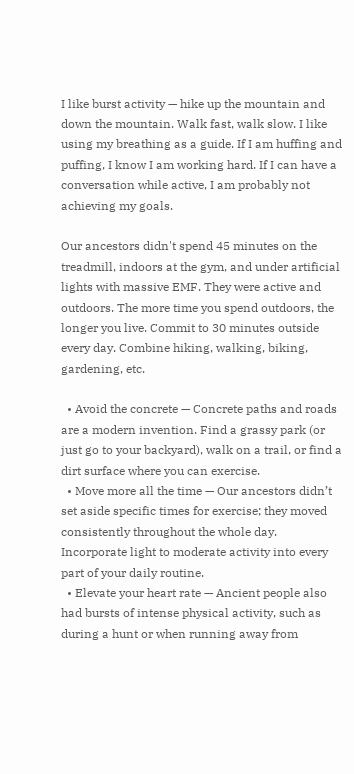I like burst activity — hike up the mountain and down the mountain. Walk fast, walk slow. I like using my breathing as a guide. If I am huffing and puffing, I know I am working hard. If I can have a conversation while active, I am probably not achieving my goals.

Our ancestors didn't spend 45 minutes on the treadmill, indoors at the gym, and under artificial lights with massive EMF. They were active and outdoors. The more time you spend outdoors, the longer you live. Commit to 30 minutes outside every day. Combine hiking, walking, biking, gardening, etc.

  • Avoid the concrete — Concrete paths and roads are a modern invention. Find a grassy park (or just go to your backyard), walk on a trail, or find a dirt surface where you can exercise.
  • Move more all the time — Our ancestors didn’t set aside specific times for exercise; they moved consistently throughout the whole day. Incorporate light to moderate activity into every part of your daily routine.
  • Elevate your heart rate — Ancient people also had bursts of intense physical activity, such as during a hunt or when running away from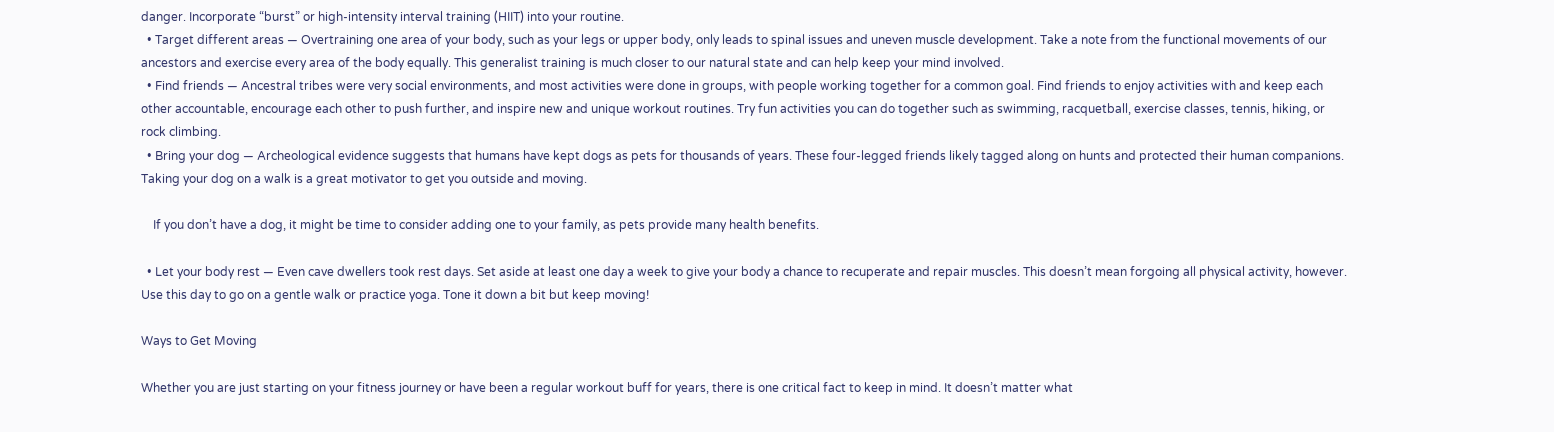danger. Incorporate “burst” or high-intensity interval training (HIIT) into your routine.
  • Target different areas — Overtraining one area of your body, such as your legs or upper body, only leads to spinal issues and uneven muscle development. Take a note from the functional movements of our ancestors and exercise every area of the body equally. This generalist training is much closer to our natural state and can help keep your mind involved.
  • Find friends — Ancestral tribes were very social environments, and most activities were done in groups, with people working together for a common goal. Find friends to enjoy activities with and keep each other accountable, encourage each other to push further, and inspire new and unique workout routines. Try fun activities you can do together such as swimming, racquetball, exercise classes, tennis, hiking, or rock climbing.
  • Bring your dog — Archeological evidence suggests that humans have kept dogs as pets for thousands of years. These four-legged friends likely tagged along on hunts and protected their human companions. Taking your dog on a walk is a great motivator to get you outside and moving.

    If you don’t have a dog, it might be time to consider adding one to your family, as pets provide many health benefits.

  • Let your body rest — Even cave dwellers took rest days. Set aside at least one day a week to give your body a chance to recuperate and repair muscles. This doesn’t mean forgoing all physical activity, however. Use this day to go on a gentle walk or practice yoga. Tone it down a bit but keep moving!

Ways to Get Moving

Whether you are just starting on your fitness journey or have been a regular workout buff for years, there is one critical fact to keep in mind. It doesn’t matter what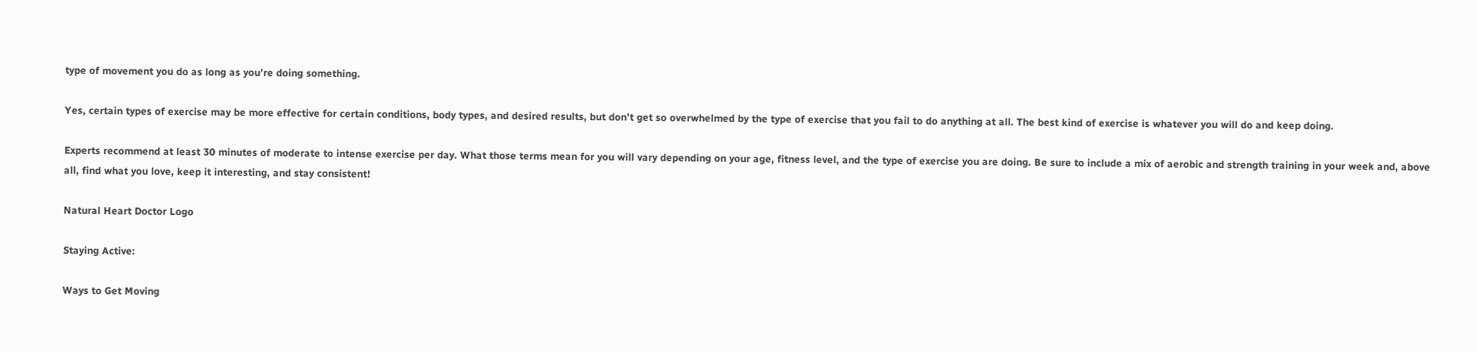type of movement you do as long as you’re doing something.

Yes, certain types of exercise may be more effective for certain conditions, body types, and desired results, but don’t get so overwhelmed by the type of exercise that you fail to do anything at all. The best kind of exercise is whatever you will do and keep doing.

Experts recommend at least 30 minutes of moderate to intense exercise per day. What those terms mean for you will vary depending on your age, fitness level, and the type of exercise you are doing. Be sure to include a mix of aerobic and strength training in your week and, above all, find what you love, keep it interesting, and stay consistent!

Natural Heart Doctor Logo

Staying Active:

Ways to Get Moving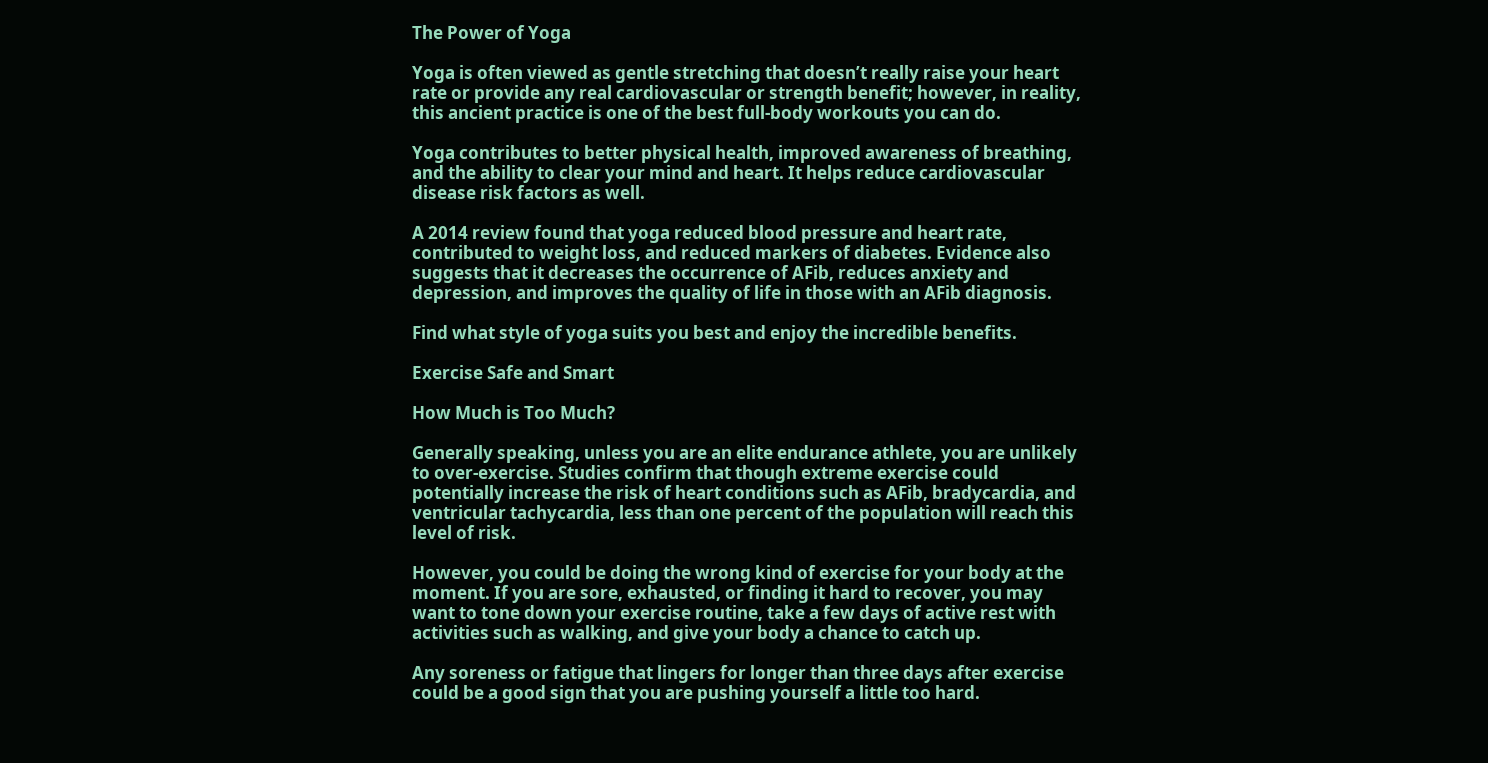The Power of Yoga

Yoga is often viewed as gentle stretching that doesn’t really raise your heart rate or provide any real cardiovascular or strength benefit; however, in reality, this ancient practice is one of the best full-body workouts you can do.

Yoga contributes to better physical health, improved awareness of breathing, and the ability to clear your mind and heart. It helps reduce cardiovascular disease risk factors as well.

A 2014 review found that yoga reduced blood pressure and heart rate, contributed to weight loss, and reduced markers of diabetes. Evidence also suggests that it decreases the occurrence of AFib, reduces anxiety and depression, and improves the quality of life in those with an AFib diagnosis.

Find what style of yoga suits you best and enjoy the incredible benefits.

Exercise Safe and Smart

How Much is Too Much?

Generally speaking, unless you are an elite endurance athlete, you are unlikely to over-exercise. Studies confirm that though extreme exercise could potentially increase the risk of heart conditions such as AFib, bradycardia, and ventricular tachycardia, less than one percent of the population will reach this level of risk.

However, you could be doing the wrong kind of exercise for your body at the moment. If you are sore, exhausted, or finding it hard to recover, you may want to tone down your exercise routine, take a few days of active rest with activities such as walking, and give your body a chance to catch up.

Any soreness or fatigue that lingers for longer than three days after exercise could be a good sign that you are pushing yourself a little too hard.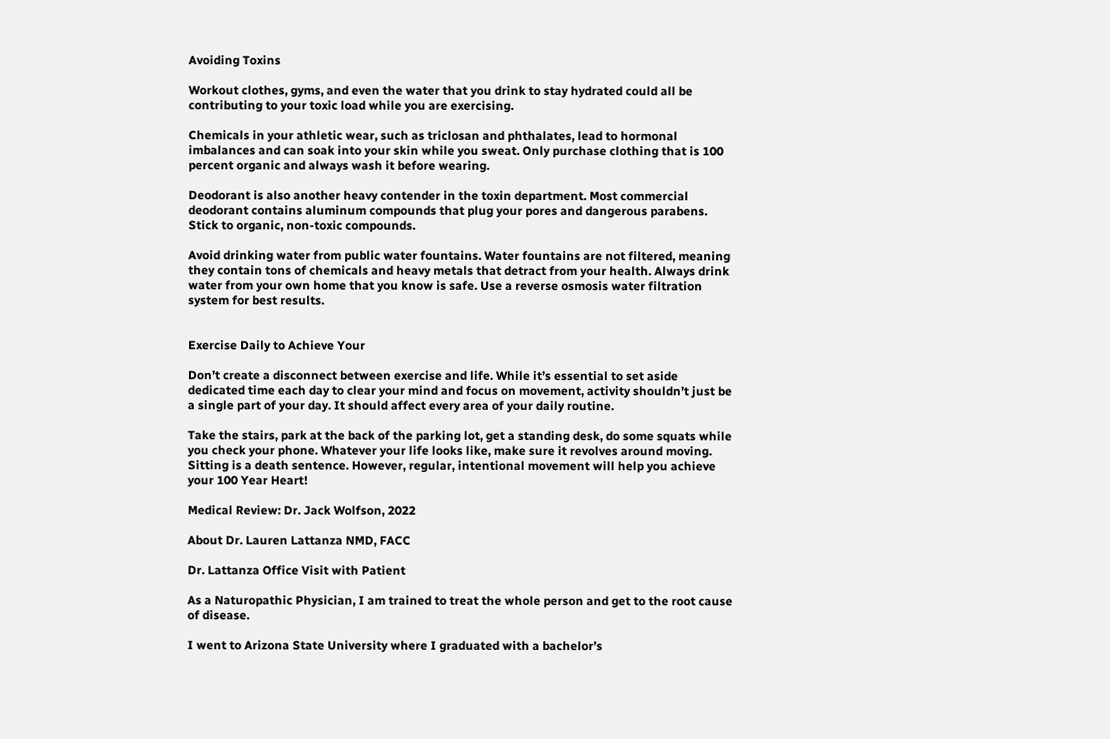Avoiding Toxins

Workout clothes, gyms, and even the water that you drink to stay hydrated could all be contributing to your toxic load while you are exercising.

Chemicals in your athletic wear, such as triclosan and phthalates, lead to hormonal imbalances and can soak into your skin while you sweat. Only purchase clothing that is 100 percent organic and always wash it before wearing.

Deodorant is also another heavy contender in the toxin department. Most commercial deodorant contains aluminum compounds that plug your pores and dangerous parabens. Stick to organic, non-toxic compounds.

Avoid drinking water from public water fountains. Water fountains are not filtered, meaning they contain tons of chemicals and heavy metals that detract from your health. Always drink water from your own home that you know is safe. Use a reverse osmosis water filtration system for best results.


Exercise Daily to Achieve Your

Don’t create a disconnect between exercise and life. While it’s essential to set aside dedicated time each day to clear your mind and focus on movement, activity shouldn’t just be a single part of your day. It should affect every area of your daily routine.

Take the stairs, park at the back of the parking lot, get a standing desk, do some squats while you check your phone. Whatever your life looks like, make sure it revolves around moving. Sitting is a death sentence. However, regular, intentional movement will help you achieve your 100 Year Heart!

Medical Review: Dr. Jack Wolfson, 2022

About Dr. Lauren Lattanza NMD, FACC

Dr. Lattanza Office Visit with Patient

As a Naturopathic Physician, I am trained to treat the whole person and get to the root cause of disease.

I went to Arizona State University where I graduated with a bachelor’s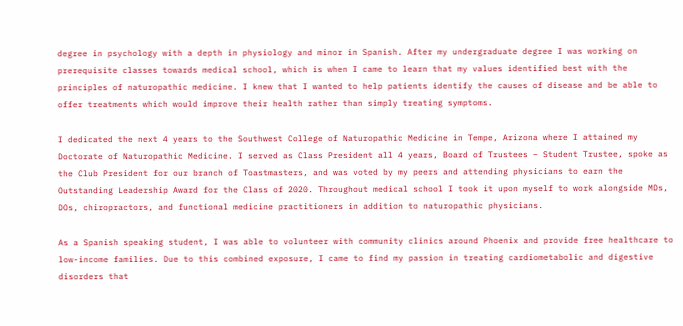degree in psychology with a depth in physiology and minor in Spanish. After my undergraduate degree I was working on prerequisite classes towards medical school, which is when I came to learn that my values identified best with the principles of naturopathic medicine. I knew that I wanted to help patients identify the causes of disease and be able to offer treatments which would improve their health rather than simply treating symptoms.

I dedicated the next 4 years to the Southwest College of Naturopathic Medicine in Tempe, Arizona where I attained my Doctorate of Naturopathic Medicine. I served as Class President all 4 years, Board of Trustees – Student Trustee, spoke as the Club President for our branch of Toastmasters, and was voted by my peers and attending physicians to earn the Outstanding Leadership Award for the Class of 2020. Throughout medical school I took it upon myself to work alongside MDs, DOs, chiropractors, and functional medicine practitioners in addition to naturopathic physicians.

As a Spanish speaking student, I was able to volunteer with community clinics around Phoenix and provide free healthcare to low-income families. Due to this combined exposure, I came to find my passion in treating cardiometabolic and digestive disorders that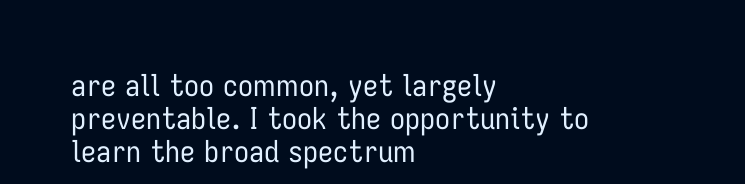are all too common, yet largely preventable. I took the opportunity to learn the broad spectrum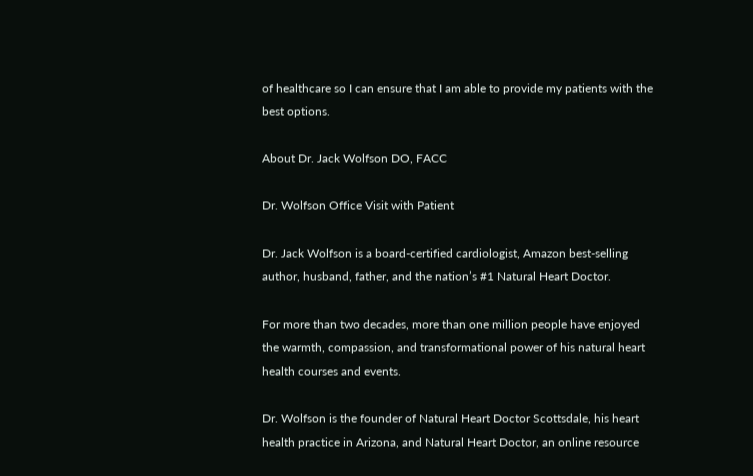of healthcare so I can ensure that I am able to provide my patients with the best options.

About Dr. Jack Wolfson DO, FACC

Dr. Wolfson Office Visit with Patient

Dr. Jack Wolfson is a board-certified cardiologist, Amazon best-selling author, husband, father, and the nation’s #1 Natural Heart Doctor.

For more than two decades, more than one million people have enjoyed the warmth, compassion, and transformational power of his natural heart health courses and events.

Dr. Wolfson is the founder of Natural Heart Doctor Scottsdale, his heart health practice in Arizona, and Natural Heart Doctor, an online resource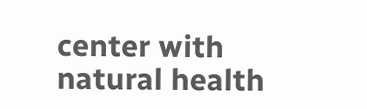center with natural health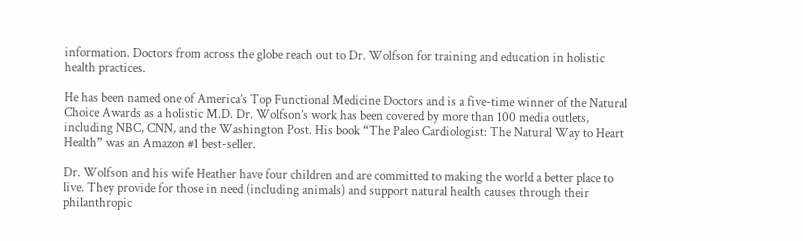information. Doctors from across the globe reach out to Dr. Wolfson for training and education in holistic health practices.

He has been named one of America’s Top Functional Medicine Doctors and is a five-time winner of the Natural Choice Awards as a holistic M.D. Dr. Wolfson’s work has been covered by more than 100 media outlets, including NBC, CNN, and the Washington Post. His book “The Paleo Cardiologist: The Natural Way to Heart Health” was an Amazon #1 best-seller.

Dr. Wolfson and his wife Heather have four children and are committed to making the world a better place to live. They provide for those in need (including animals) and support natural health causes through their philanthropic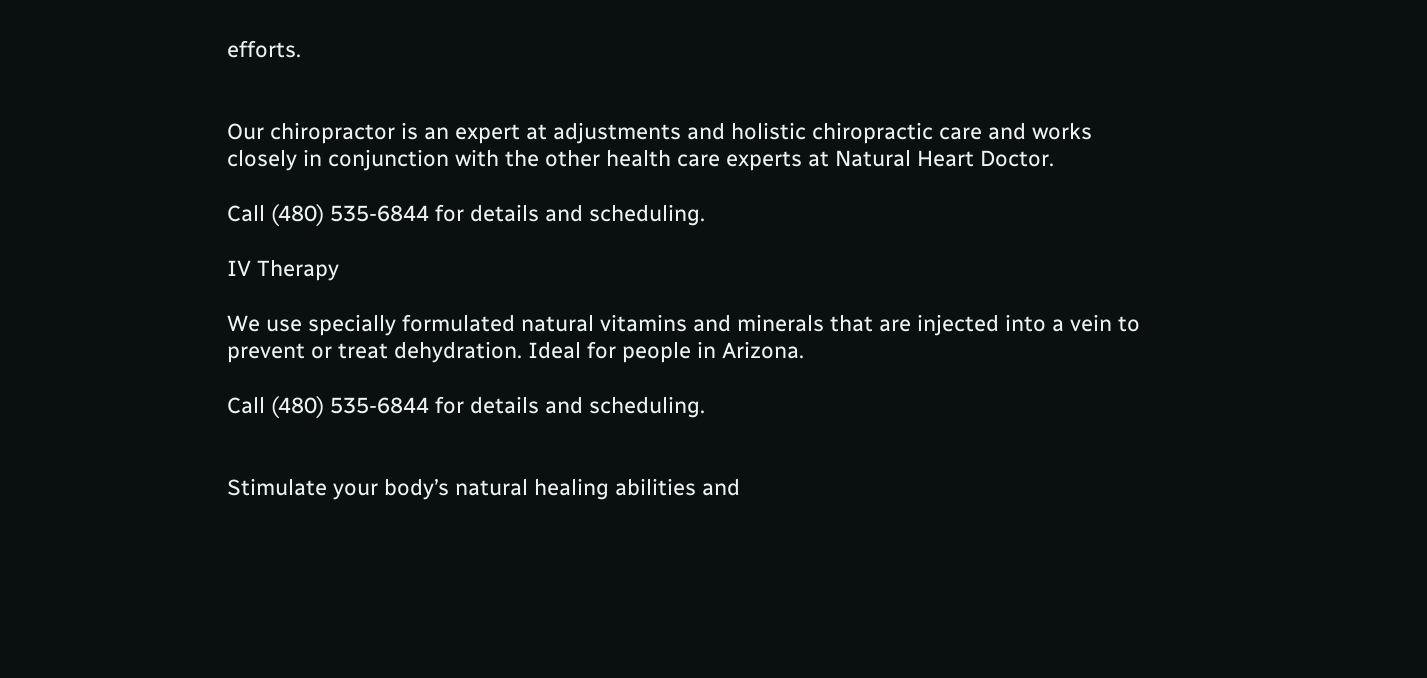efforts.


Our chiropractor is an expert at adjustments and holistic chiropractic care and works closely in conjunction with the other health care experts at Natural Heart Doctor.

Call (480) 535-6844 for details and scheduling.

IV Therapy

We use specially formulated natural vitamins and minerals that are injected into a vein to prevent or treat dehydration. Ideal for people in Arizona.

Call (480) 535-6844 for details and scheduling.


Stimulate your body’s natural healing abilities and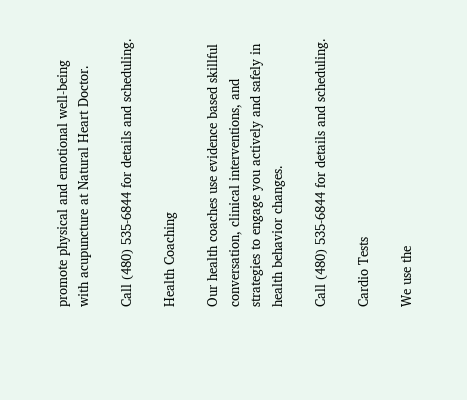promote physical and emotional well-being with acupuncture at Natural Heart Doctor.

Call (480) 535-6844 for details and scheduling.

Health Coaching

Our health coaches use evidence based skillful conversation, clinical interventions, and strategies to engage you actively and safely in health behavior changes.

Call (480) 535-6844 for details and scheduling.

Cardio Tests

We use the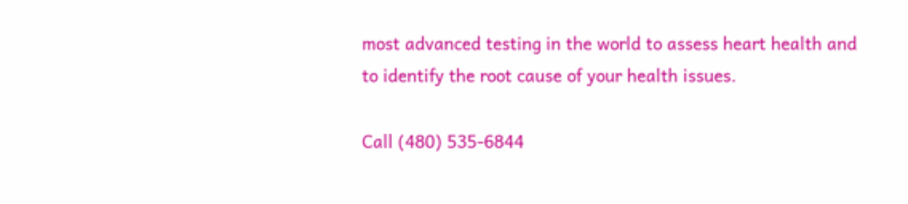most advanced testing in the world to assess heart health and to identify the root cause of your health issues.

Call (480) 535-6844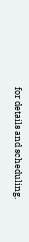for details and scheduling.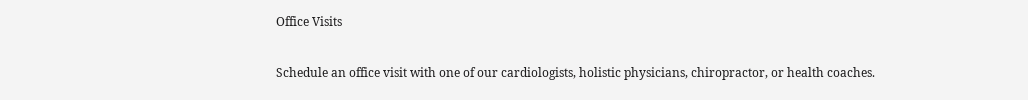Office Visits

Schedule an office visit with one of our cardiologists, holistic physicians, chiropractor, or health coaches.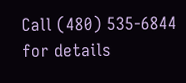Call (480) 535-6844 for details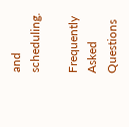and scheduling.

Frequently Asked Questions